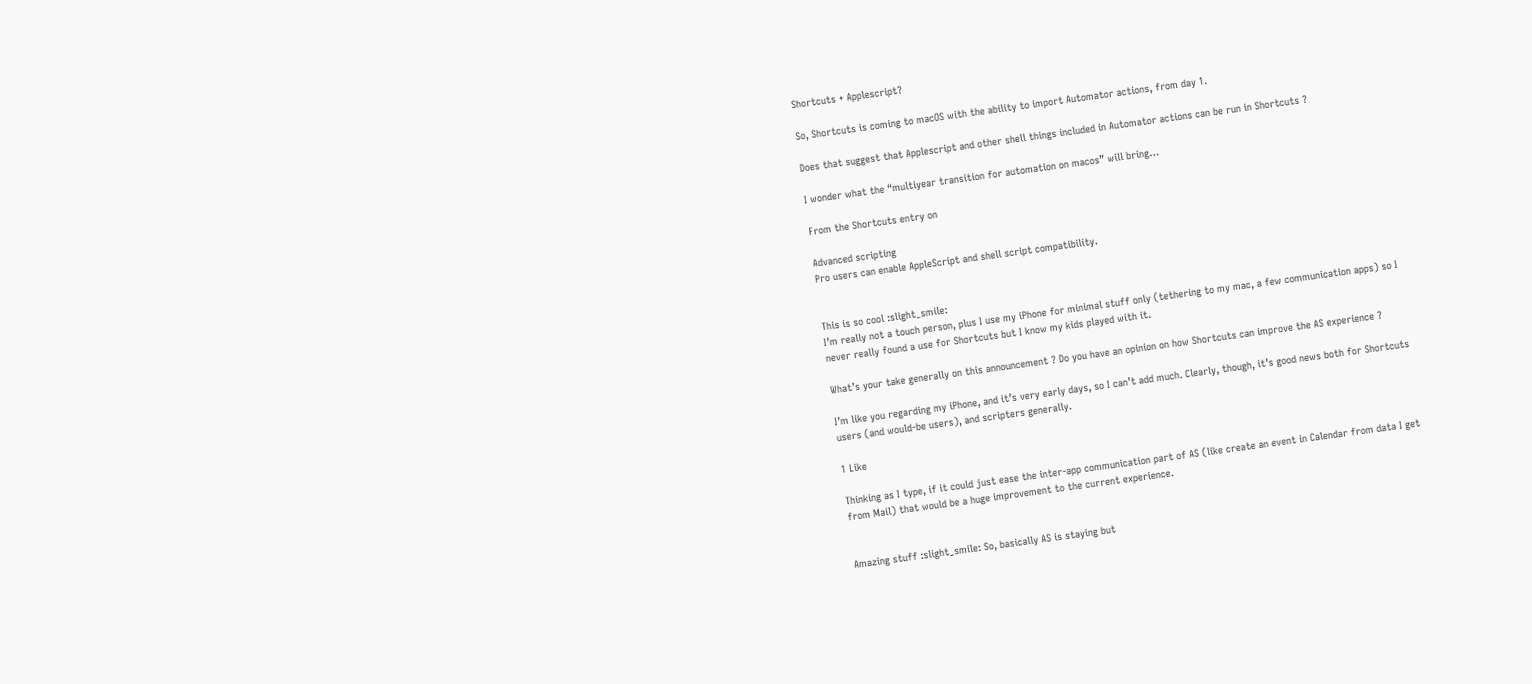Shortcuts + Applescript?

So, Shortcuts is coming to macOS with the ability to import Automator actions, from day 1.

Does that suggest that Applescript and other shell things included in Automator actions can be run in Shortcuts ?

I wonder what the “multiyear transition for automation on macos” will bring…

From the Shortcuts entry on

Advanced scripting
Pro users can enable AppleScript and shell script compatibility.


This is so cool :slight_smile:
I’m really not a touch person, plus I use my iPhone for minimal stuff only (tethering to my mac, a few communication apps) so I never really found a use for Shortcuts but I know my kids played with it.

What’s your take generally on this announcement ? Do you have an opinion on how Shortcuts can improve the AS experience ?

I’m like you regarding my iPhone, and it’s very early days, so I can’t add much. Clearly, though, it’s good news both for Shortcuts users (and would-be users), and scripters generally.

1 Like

Thinking as I type, if it could just ease the inter-app communication part of AS (like create an event in Calendar from data I get from Mail) that would be a huge improvement to the current experience.


Amazing stuff :slight_smile: So, basically AS is staying but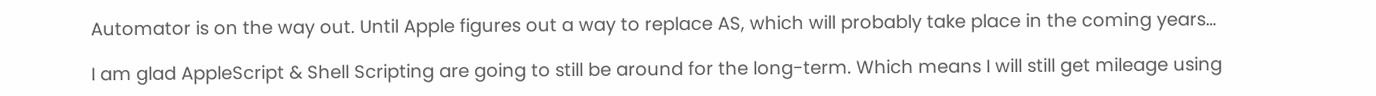Automator is on the way out. Until Apple figures out a way to replace AS, which will probably take place in the coming years…

I am glad AppleScript & Shell Scripting are going to still be around for the long-term. Which means I will still get mileage using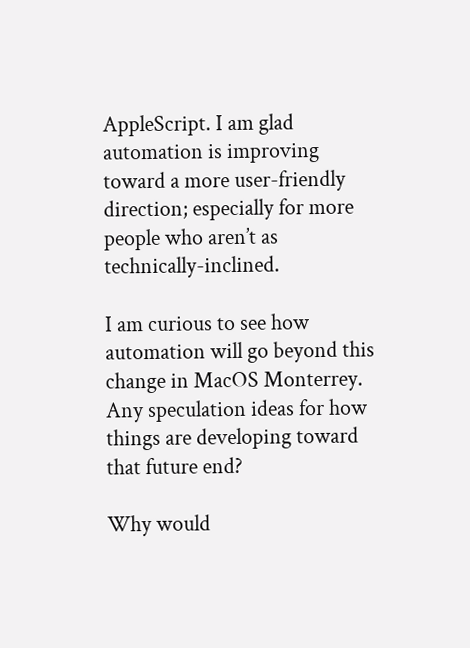AppleScript. I am glad automation is improving toward a more user-friendly direction; especially for more people who aren’t as technically-inclined.

I am curious to see how automation will go beyond this change in MacOS Monterrey. Any speculation ideas for how things are developing toward that future end?

Why would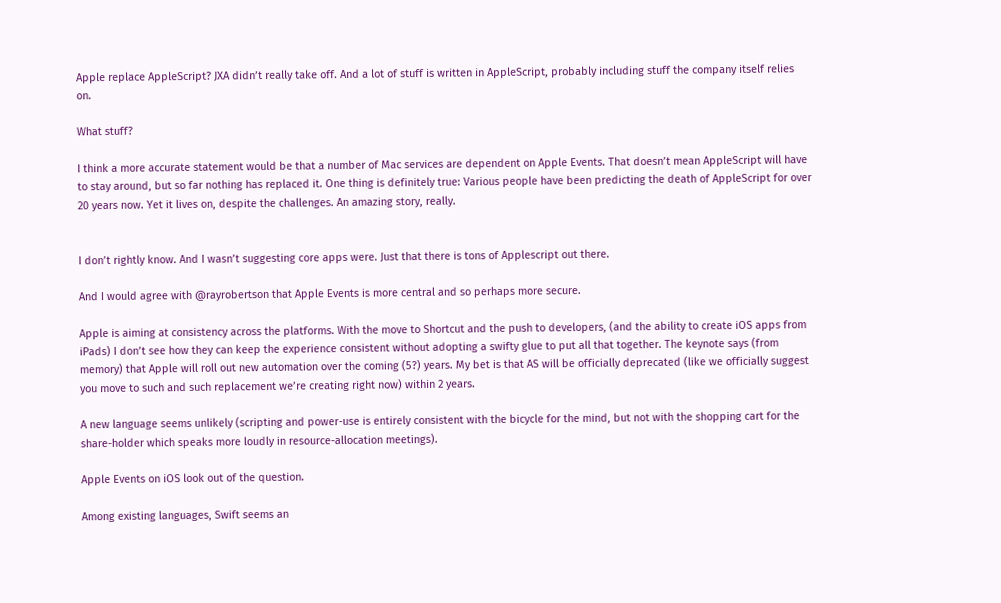Apple replace AppleScript? JXA didn’t really take off. And a lot of stuff is written in AppleScript, probably including stuff the company itself relies on.

What stuff?

I think a more accurate statement would be that a number of Mac services are dependent on Apple Events. That doesn’t mean AppleScript will have to stay around, but so far nothing has replaced it. One thing is definitely true: Various people have been predicting the death of AppleScript for over 20 years now. Yet it lives on, despite the challenges. An amazing story, really.


I don’t rightly know. And I wasn’t suggesting core apps were. Just that there is tons of Applescript out there.

And I would agree with @rayrobertson that Apple Events is more central and so perhaps more secure.

Apple is aiming at consistency across the platforms. With the move to Shortcut and the push to developers, (and the ability to create iOS apps from iPads) I don’t see how they can keep the experience consistent without adopting a swifty glue to put all that together. The keynote says (from memory) that Apple will roll out new automation over the coming (5?) years. My bet is that AS will be officially deprecated (like we officially suggest you move to such and such replacement we’re creating right now) within 2 years.

A new language seems unlikely (scripting and power-use is entirely consistent with the bicycle for the mind, but not with the shopping cart for the share-holder which speaks more loudly in resource-allocation meetings).

Apple Events on iOS look out of the question.

Among existing languages, Swift seems an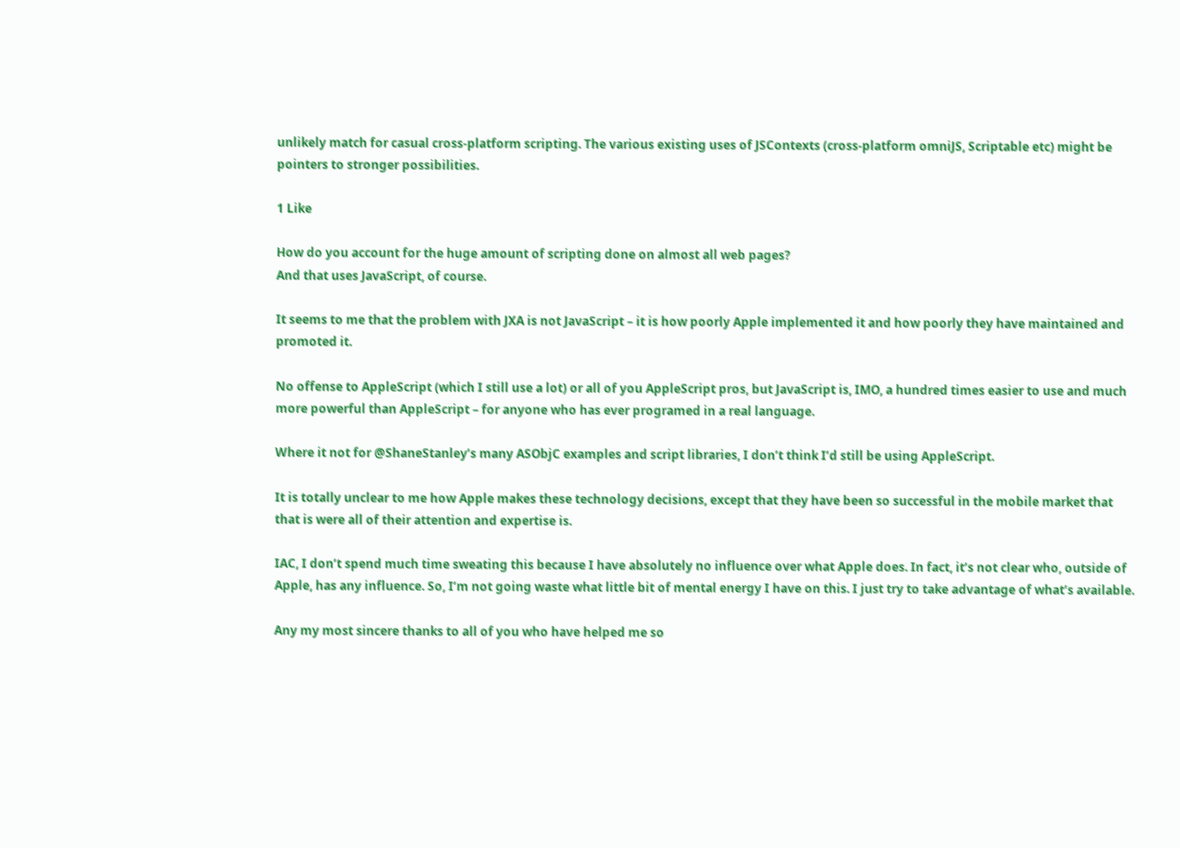unlikely match for casual cross-platform scripting. The various existing uses of JSContexts (cross-platform omniJS, Scriptable etc) might be pointers to stronger possibilities.

1 Like

How do you account for the huge amount of scripting done on almost all web pages?
And that uses JavaScript, of course.

It seems to me that the problem with JXA is not JavaScript – it is how poorly Apple implemented it and how poorly they have maintained and promoted it.

No offense to AppleScript (which I still use a lot) or all of you AppleScript pros, but JavaScript is, IMO, a hundred times easier to use and much more powerful than AppleScript – for anyone who has ever programed in a real language.

Where it not for @ShaneStanley’s many ASObjC examples and script libraries, I don’t think I’d still be using AppleScript.

It is totally unclear to me how Apple makes these technology decisions, except that they have been so successful in the mobile market that that is were all of their attention and expertise is.

IAC, I don’t spend much time sweating this because I have absolutely no influence over what Apple does. In fact, it’s not clear who, outside of Apple, has any influence. So, I’m not going waste what little bit of mental energy I have on this. I just try to take advantage of what’s available.

Any my most sincere thanks to all of you who have helped me so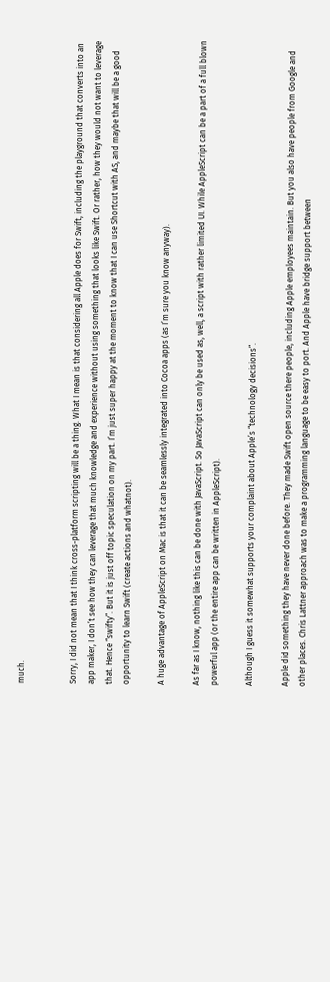much.


Sorry, I did not mean that I think cross-platform scripting will be a thing. What I mean is that considering all Apple does for Swift, including the playground that converts into an app maker, I don’t see how they can leverage that much knowledge and experience without using something that looks like Swift. Or rather, how they would not want to leverage that. Hence “swifty”. But it is just off topic speculation on my part. I’m just super happy at the moment to know that I can use Shortcut with AS, and maybe that will be a good opportunity to learn Swift (create actions and whatnot).

A huge advantage of AppleScript on Mac is that it can be seamlessly integrated into Cocoa apps (as I’m sure you know anyway).

As far as I know, nothing like this can be done with JavaScript. So JavaScript can only be used as, well, a script with rather limited UI. While AppleScript can be a part of a full blown powerful app (or the entire app can be written in AppleScript).

Although I guess it somewhat supports your complaint about Apple’s “technology decisions”.

Apple did something they have never done before. They made Swift open source there people, including Apple employees maintain. But you also have people from Google and other places. Chris Lattner approach was to make a programming language to be easy to port. And Apple have bridge support between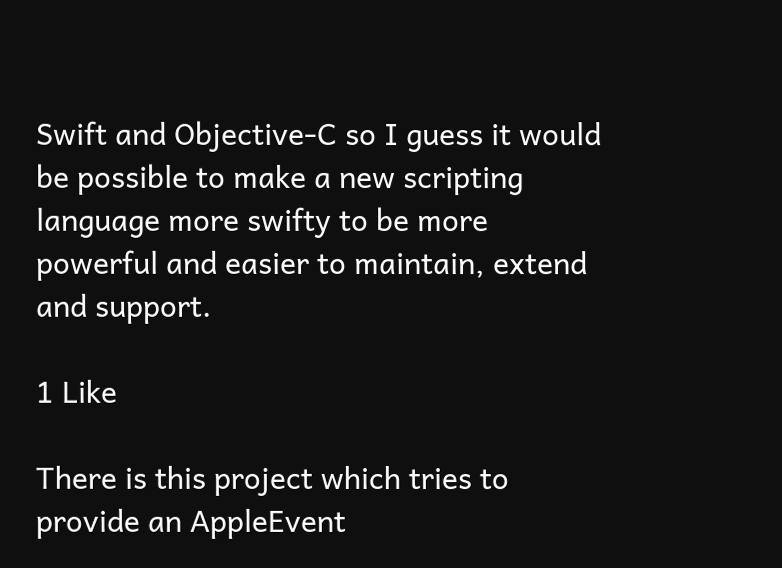Swift and Objective-C so I guess it would be possible to make a new scripting language more swifty to be more powerful and easier to maintain, extend and support.

1 Like

There is this project which tries to provide an AppleEvent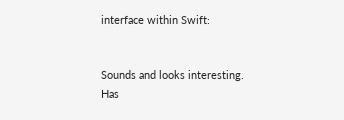interface within Swift:


Sounds and looks interesting.
Has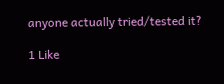anyone actually tried/tested it?

1 Like